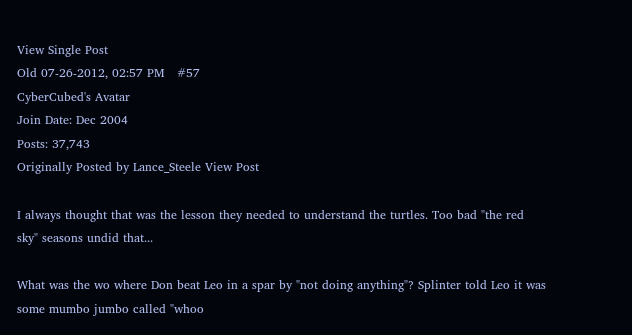View Single Post
Old 07-26-2012, 02:57 PM   #57
CyberCubed's Avatar
Join Date: Dec 2004
Posts: 37,743
Originally Posted by Lance_Steele View Post

I always thought that was the lesson they needed to understand the turtles. Too bad "the red sky" seasons undid that...

What was the wo where Don beat Leo in a spar by "not doing anything"? Splinter told Leo it was some mumbo jumbo called "whoo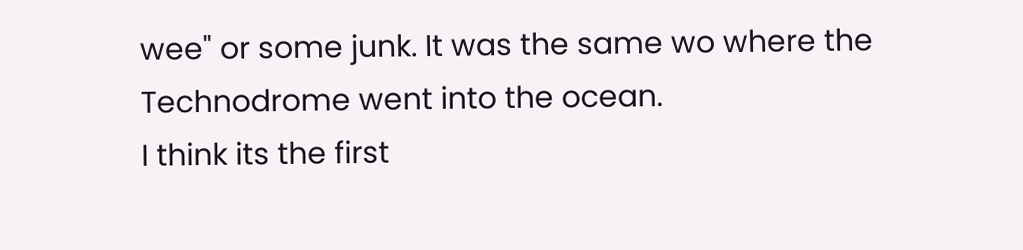wee" or some junk. It was the same wo where the Technodrome went into the ocean.
I think its the first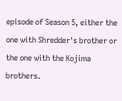episode of Season 5, either the one with Shredder's brother or the one with the Kojima brothers.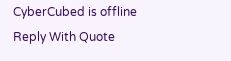CyberCubed is offline   Reply With Quote